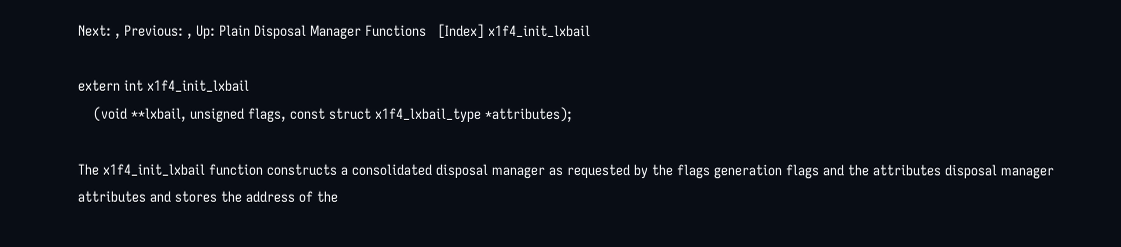Next: , Previous: , Up: Plain Disposal Manager Functions   [Index] x1f4_init_lxbail

extern int x1f4_init_lxbail
    (void **lxbail, unsigned flags, const struct x1f4_lxbail_type *attributes);

The x1f4_init_lxbail function constructs a consolidated disposal manager as requested by the flags generation flags and the attributes disposal manager attributes and stores the address of the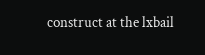construct at the lxbail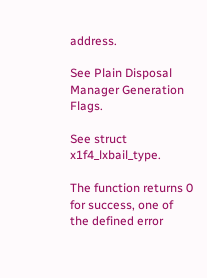address.

See Plain Disposal Manager Generation Flags.

See struct x1f4_lxbail_type.

The function returns 0 for success, one of the defined error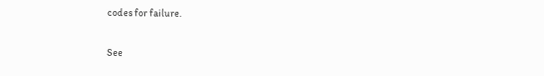codes for failure.

See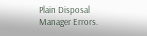Plain Disposal Manager Errors.